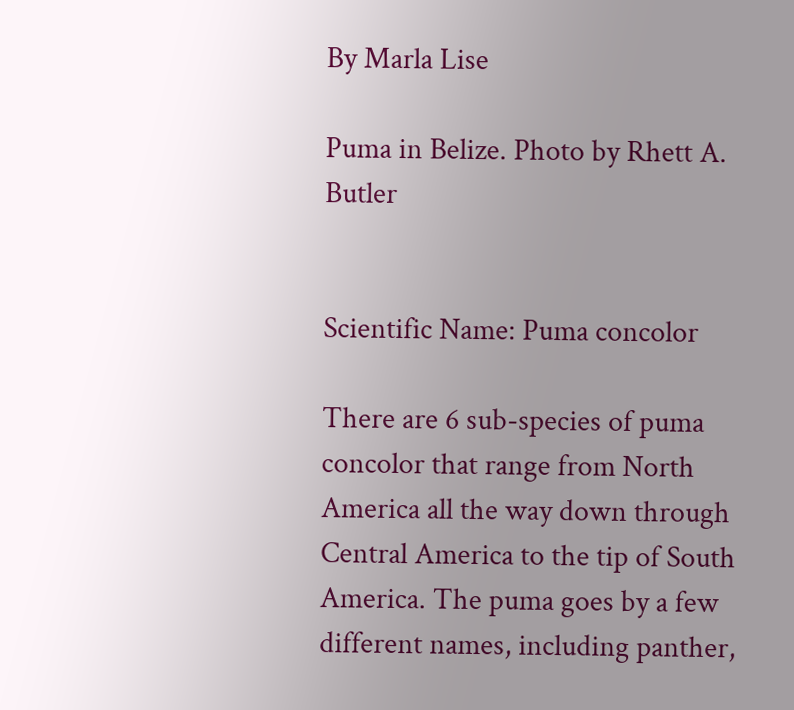By Marla Lise

Puma in Belize. Photo by Rhett A. Butler


Scientific Name: Puma concolor

There are 6 sub-species of puma concolor that range from North America all the way down through Central America to the tip of South America. The puma goes by a few different names, including panther,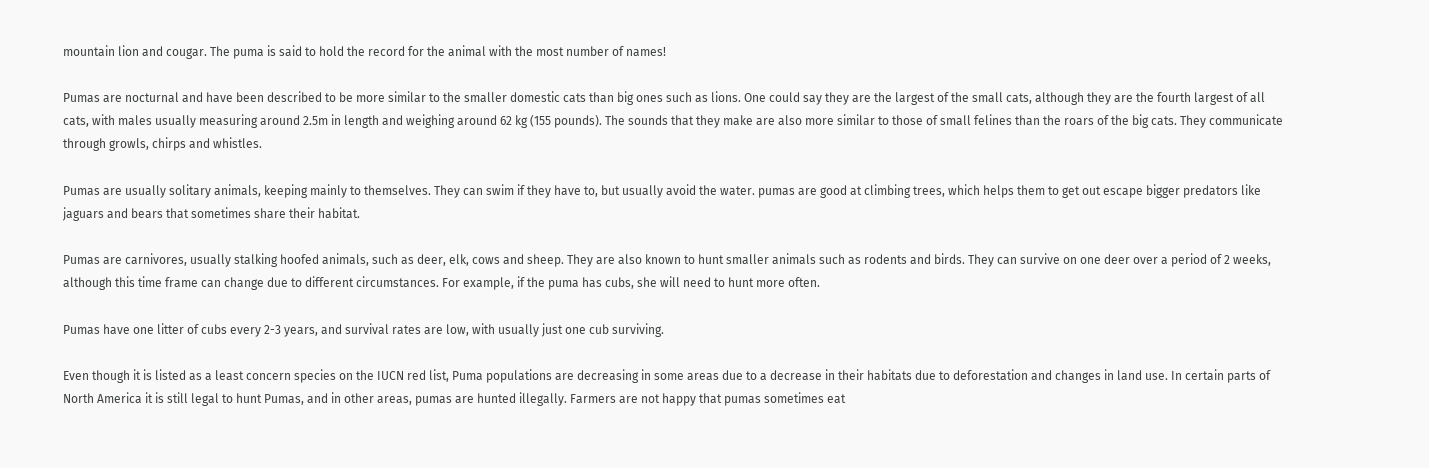mountain lion and cougar. The puma is said to hold the record for the animal with the most number of names!

Pumas are nocturnal and have been described to be more similar to the smaller domestic cats than big ones such as lions. One could say they are the largest of the small cats, although they are the fourth largest of all cats, with males usually measuring around 2.5m in length and weighing around 62 kg (155 pounds). The sounds that they make are also more similar to those of small felines than the roars of the big cats. They communicate through growls, chirps and whistles.

Pumas are usually solitary animals, keeping mainly to themselves. They can swim if they have to, but usually avoid the water. pumas are good at climbing trees, which helps them to get out escape bigger predators like jaguars and bears that sometimes share their habitat.

Pumas are carnivores, usually stalking hoofed animals, such as deer, elk, cows and sheep. They are also known to hunt smaller animals such as rodents and birds. They can survive on one deer over a period of 2 weeks, although this time frame can change due to different circumstances. For example, if the puma has cubs, she will need to hunt more often.

Pumas have one litter of cubs every 2-3 years, and survival rates are low, with usually just one cub surviving.

Even though it is listed as a least concern species on the IUCN red list, Puma populations are decreasing in some areas due to a decrease in their habitats due to deforestation and changes in land use. In certain parts of North America it is still legal to hunt Pumas, and in other areas, pumas are hunted illegally. Farmers are not happy that pumas sometimes eat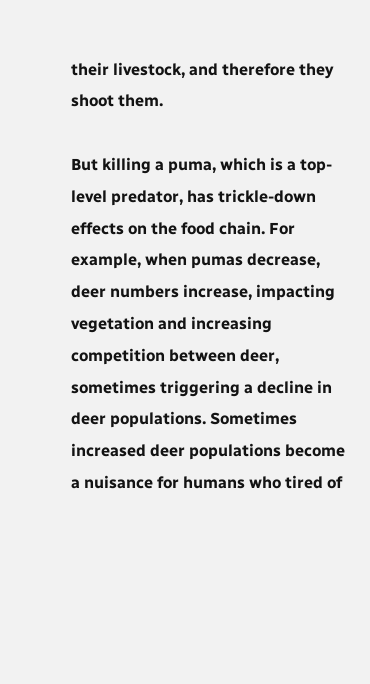their livestock, and therefore they shoot them.

But killing a puma, which is a top-level predator, has trickle-down effects on the food chain. For example, when pumas decrease, deer numbers increase, impacting vegetation and increasing competition between deer, sometimes triggering a decline in deer populations. Sometimes increased deer populations become a nuisance for humans who tired of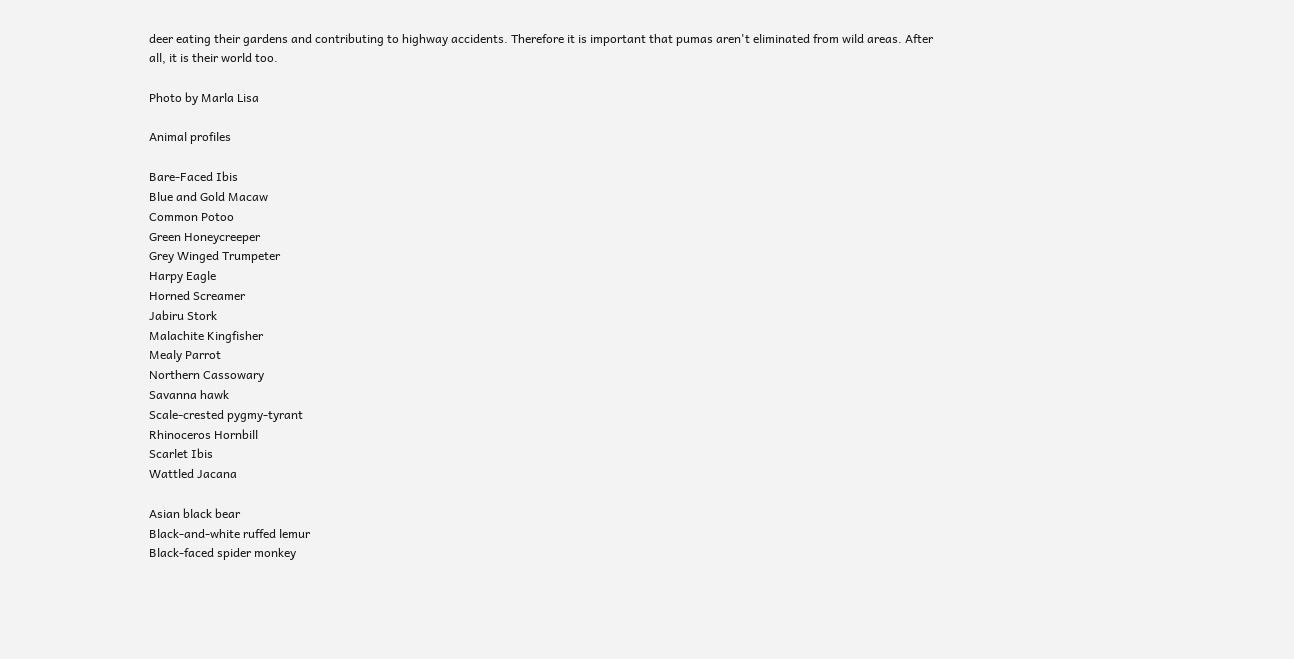deer eating their gardens and contributing to highway accidents. Therefore it is important that pumas aren't eliminated from wild areas. After all, it is their world too.

Photo by Marla Lisa

Animal profiles

Bare-Faced Ibis
Blue and Gold Macaw
Common Potoo
Green Honeycreeper
Grey Winged Trumpeter
Harpy Eagle
Horned Screamer
Jabiru Stork
Malachite Kingfisher
Mealy Parrot
Northern Cassowary
Savanna hawk
Scale-crested pygmy-tyrant
Rhinoceros Hornbill
Scarlet Ibis
Wattled Jacana

Asian black bear
Black-and-white ruffed lemur
Black-faced spider monkey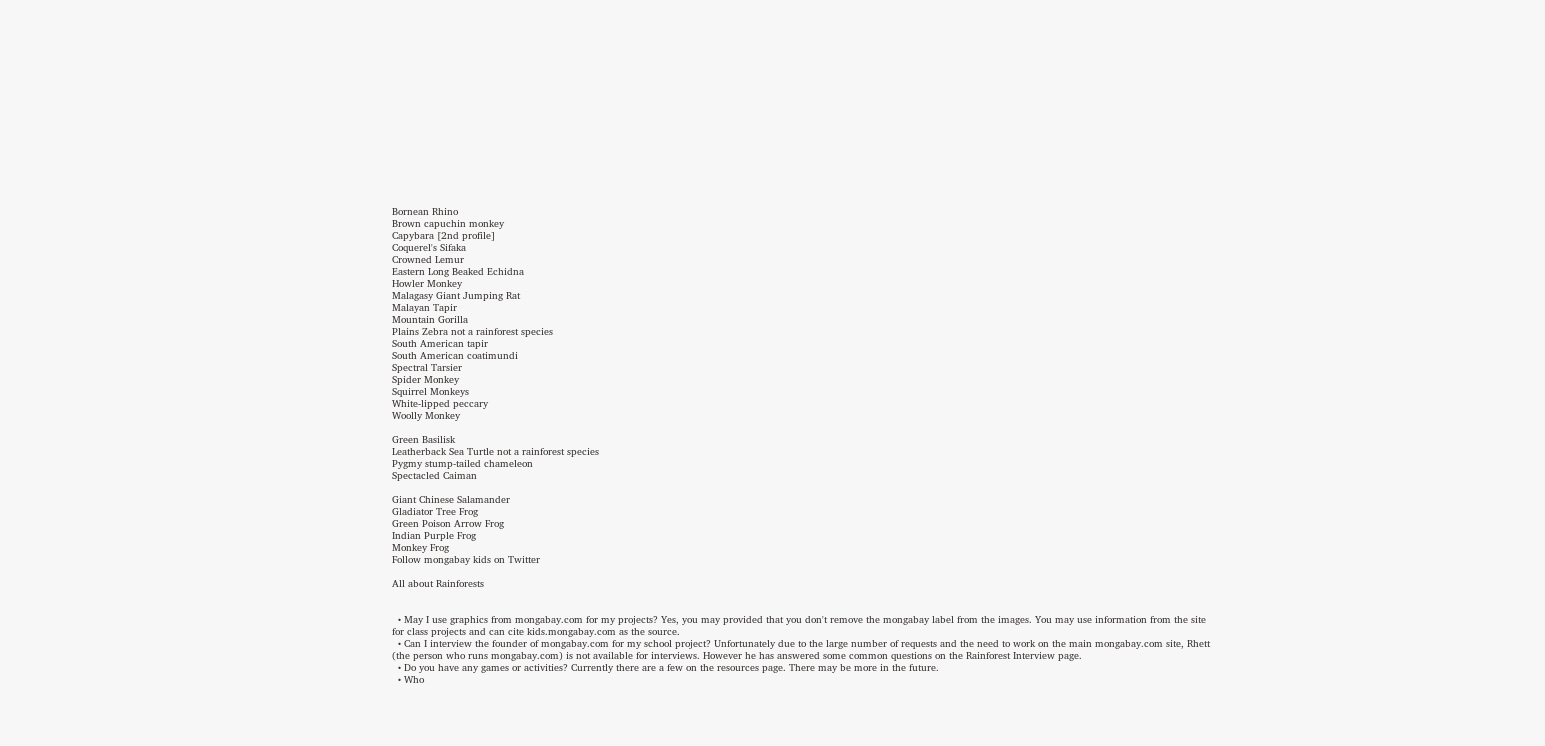Bornean Rhino
Brown capuchin monkey
Capybara [2nd profile]
Coquerel's Sifaka
Crowned Lemur
Eastern Long Beaked Echidna
Howler Monkey
Malagasy Giant Jumping Rat
Malayan Tapir
Mountain Gorilla
Plains Zebra not a rainforest species
South American tapir
South American coatimundi
Spectral Tarsier
Spider Monkey
Squirrel Monkeys
White-lipped peccary
Woolly Monkey

Green Basilisk
Leatherback Sea Turtle not a rainforest species
Pygmy stump-tailed chameleon
Spectacled Caiman

Giant Chinese Salamander
Gladiator Tree Frog
Green Poison Arrow Frog
Indian Purple Frog
Monkey Frog
Follow mongabay kids on Twitter

All about Rainforests


  • May I use graphics from mongabay.com for my projects? Yes, you may provided that you don't remove the mongabay label from the images. You may use information from the site for class projects and can cite kids.mongabay.com as the source.
  • Can I interview the founder of mongabay.com for my school project? Unfortunately due to the large number of requests and the need to work on the main mongabay.com site, Rhett (the person who runs mongabay.com) is not available for interviews. However he has answered some common questions on the Rainforest Interview page.
  • Do you have any games or activities? Currently there are a few on the resources page. There may be more in the future.
  • Who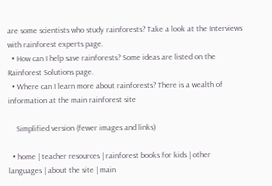are some scientists who study rainforests? Take a look at the Interviews with rainforest experts page.
  • How can I help save rainforests? Some ideas are listed on the Rainforest Solutions page.
  • Where can I learn more about rainforests? There is a wealth of information at the main rainforest site

    Simplified version (fewer images and links)

  • home | teacher resources | rainforest books for kids | other languages | about the site | main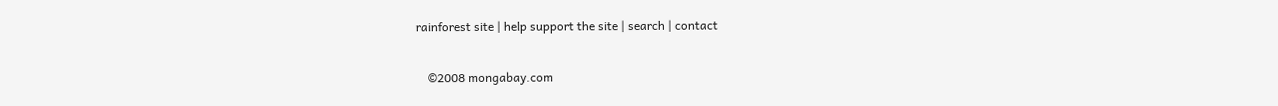rainforest site | help support the site | search | contact

    ©2008 mongabay.com